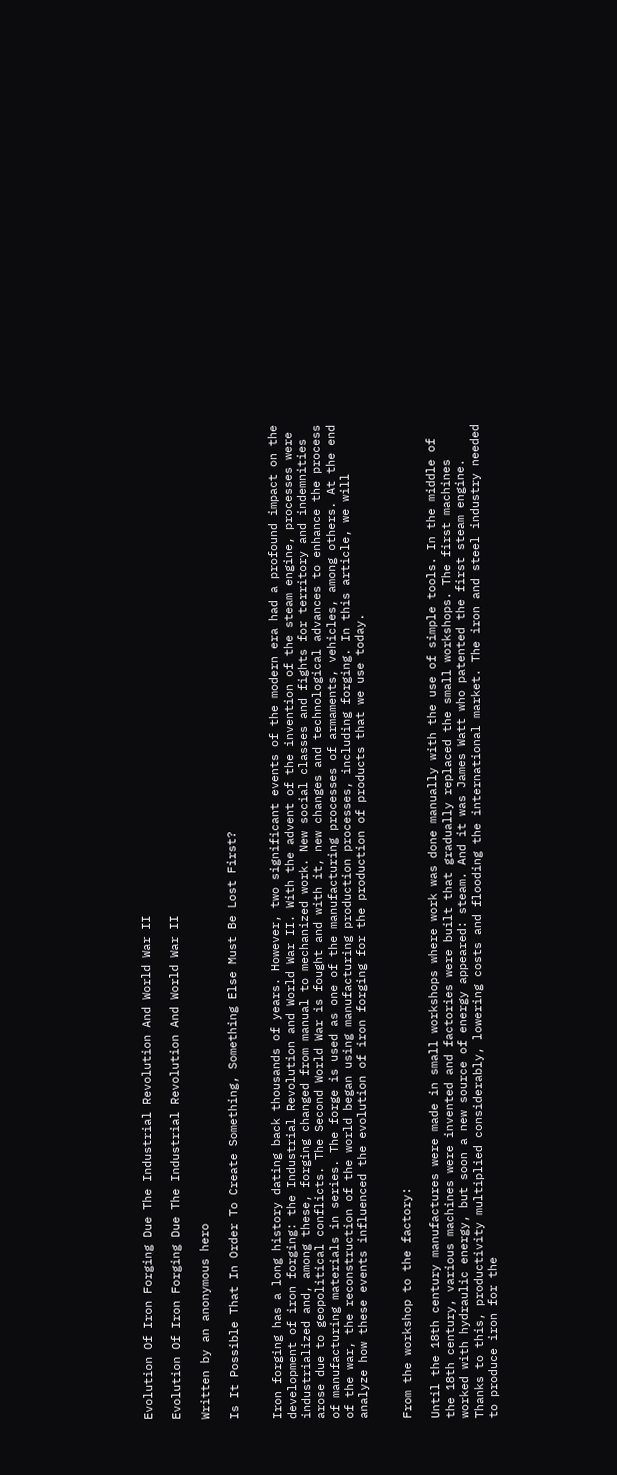Evolution Of Iron Forging Due The Industrial Revolution And World War II

Evolution Of Iron Forging Due The Industrial Revolution And World War II

Written by an anonymous hero

Is It Possible That In Order To Create Something, Something Else Must Be Lost First?


Iron forging has a long history dating back thousands of years. However, two significant events of the modern era had a profound impact on the development of iron forging: the Industrial Revolution and World War II. With the advent of the invention of the steam engine, processes were industrialized and, among these, forging changed from manual to mechanized work. New social classes and fights for territory and indemnities arose due to geopolitical conflicts. The Second World War is fought and with it, new changes and technological advances to enhance the process of manufacturing materials in series. The forge is used as one of the manufacturing processes of armaments, vehicles, among others. At the end of the war, the reconstruction of the world began using manufacturing production processes, including forging. In this article, we will analyze how these events influenced the evolution of iron forging for the production of products that we use today.


From the workshop to the factory:

Until the 18th century manufactures were made in small workshops where work was done manually with the use of simple tools. In the middle of the 18th century, various machines were invented and factories were built that gradually replaced the small workshops. The first machines worked with hydraulic energy, but soon a new source of energy appeared: steam. And it was James Watt who patented the first steam engine. Thanks to this, productivity multiplied considerably, lowering costs and flooding the international market. The iron and steel industry needed to produce iron for the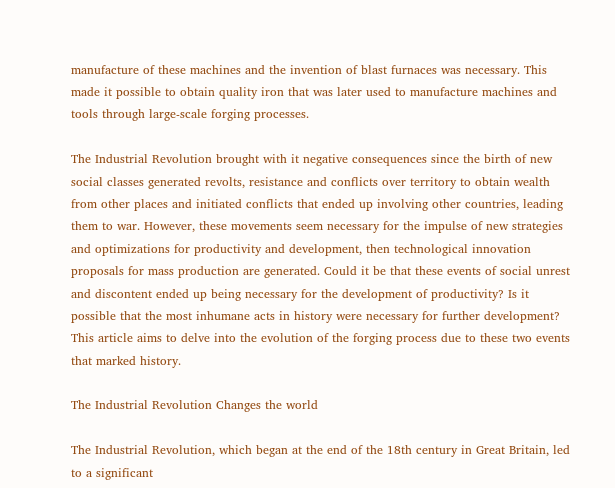manufacture of these machines and the invention of blast furnaces was necessary. This made it possible to obtain quality iron that was later used to manufacture machines and tools through large-scale forging processes.

The Industrial Revolution brought with it negative consequences since the birth of new social classes generated revolts, resistance and conflicts over territory to obtain wealth from other places and initiated conflicts that ended up involving other countries, leading them to war. However, these movements seem necessary for the impulse of new strategies and optimizations for productivity and development, then technological innovation proposals for mass production are generated. Could it be that these events of social unrest and discontent ended up being necessary for the development of productivity? Is it possible that the most inhumane acts in history were necessary for further development? This article aims to delve into the evolution of the forging process due to these two events that marked history.

The Industrial Revolution Changes the world

The Industrial Revolution, which began at the end of the 18th century in Great Britain, led to a significant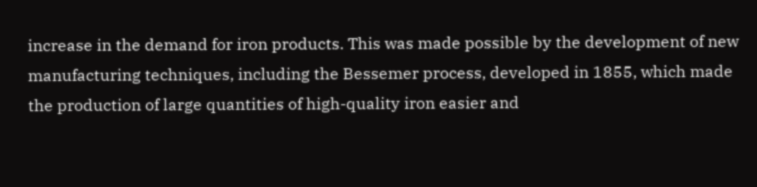increase in the demand for iron products. This was made possible by the development of new manufacturing techniques, including the Bessemer process, developed in 1855, which made the production of large quantities of high-quality iron easier and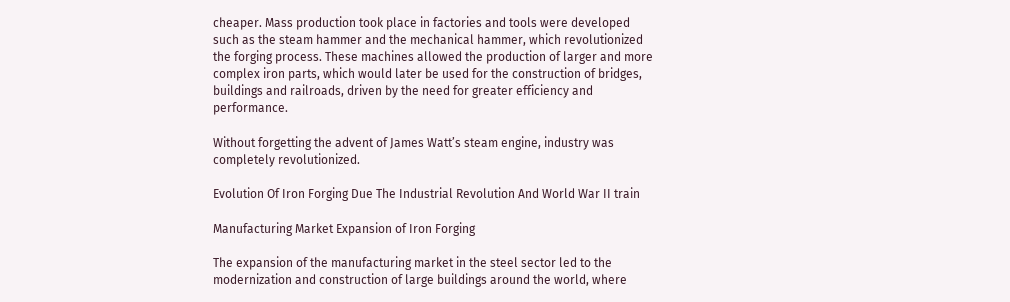cheaper. Mass production took place in factories and tools were developed such as the steam hammer and the mechanical hammer, which revolutionized the forging process. These machines allowed the production of larger and more complex iron parts, which would later be used for the construction of bridges, buildings and railroads, driven by the need for greater efficiency and performance.

Without forgetting the advent of James Watt’s steam engine, industry was completely revolutionized.

Evolution Of Iron Forging Due The Industrial Revolution And World War II train

Manufacturing Market Expansion of Iron Forging

The expansion of the manufacturing market in the steel sector led to the modernization and construction of large buildings around the world, where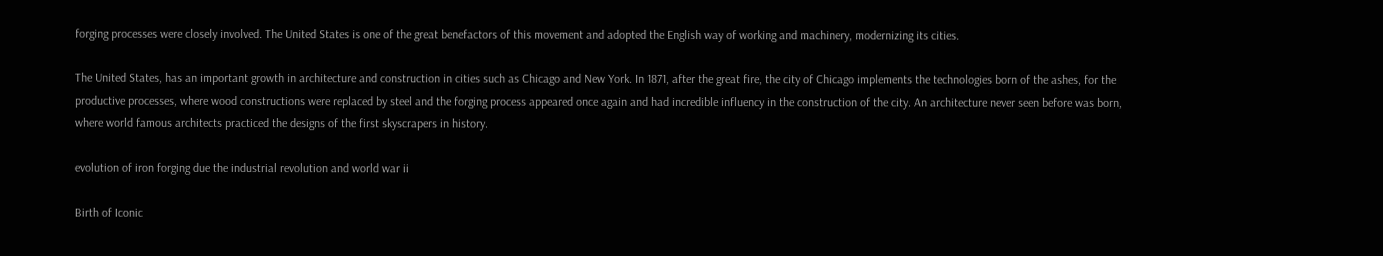forging processes were closely involved. The United States is one of the great benefactors of this movement and adopted the English way of working and machinery, modernizing its cities.

The United States, has an important growth in architecture and construction in cities such as Chicago and New York. In 1871, after the great fire, the city of Chicago implements the technologies born of the ashes, for the productive processes, where wood constructions were replaced by steel and the forging process appeared once again and had incredible influency in the construction of the city. An architecture never seen before was born, where world famous architects practiced the designs of the first skyscrapers in history.

evolution of iron forging due the industrial revolution and world war ii

Birth of Iconic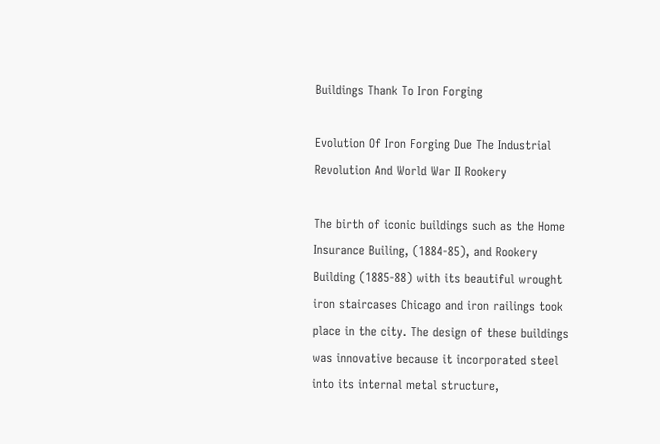Buildings Thank To Iron Forging

Evolution Of Iron Forging Due The Industrial Revolution And World War II Rookery

The birth of iconic buildings such as the Home Insurance Builing, (1884-85), and Rookery Building (1885-88) with its beautiful wrought iron staircases Chicago and iron railings took place in the city. The design of these buildings was innovative because it incorporated steel into its internal metal structure,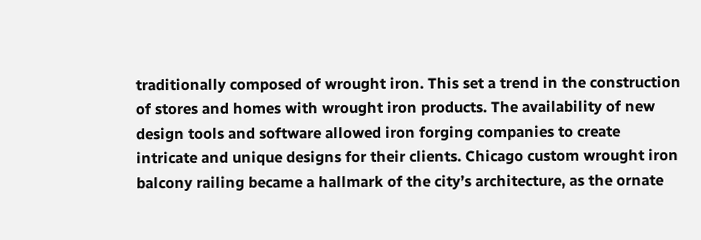traditionally composed of wrought iron. This set a trend in the construction of stores and homes with wrought iron products. The availability of new design tools and software allowed iron forging companies to create intricate and unique designs for their clients. Chicago custom wrought iron balcony railing became a hallmark of the city’s architecture, as the ornate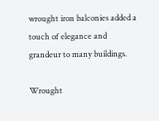wrought iron balconies added a touch of elegance and grandeur to many buildings.

Wrought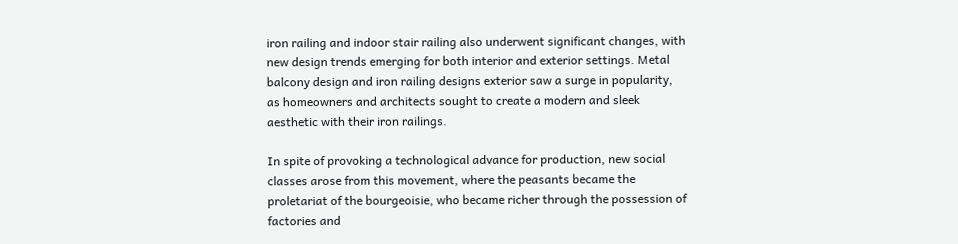iron railing and indoor stair railing also underwent significant changes, with new design trends emerging for both interior and exterior settings. Metal balcony design and iron railing designs exterior saw a surge in popularity, as homeowners and architects sought to create a modern and sleek aesthetic with their iron railings.

In spite of provoking a technological advance for production, new social classes arose from this movement, where the peasants became the proletariat of the bourgeoisie, who became richer through the possession of factories and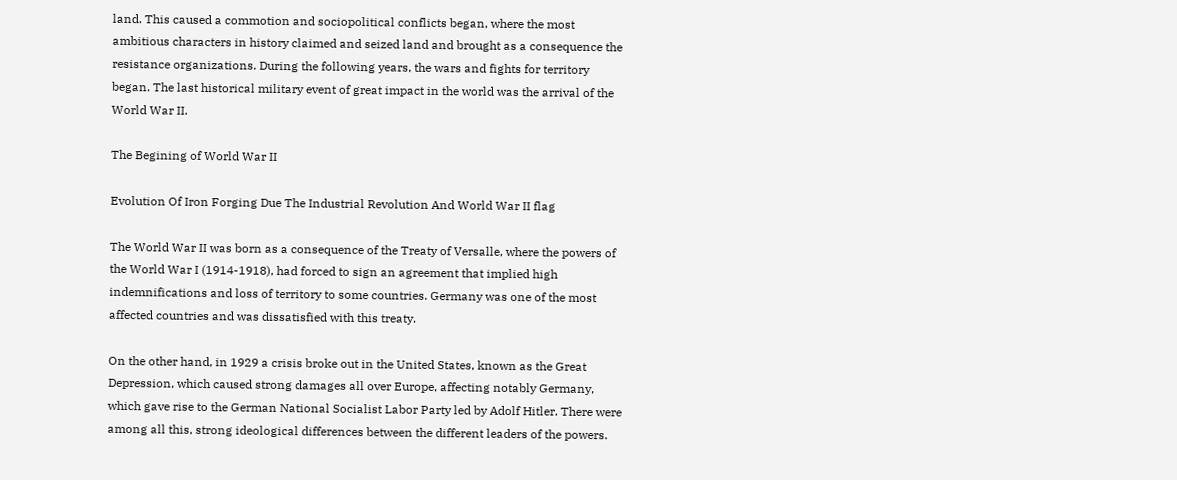land. This caused a commotion and sociopolitical conflicts began, where the most ambitious characters in history claimed and seized land and brought as a consequence the resistance organizations. During the following years, the wars and fights for territory began. The last historical military event of great impact in the world was the arrival of the World War II.

The Begining of World War II

Evolution Of Iron Forging Due The Industrial Revolution And World War II flag

The World War II was born as a consequence of the Treaty of Versalle, where the powers of the World War I (1914-1918), had forced to sign an agreement that implied high indemnifications and loss of territory to some countries. Germany was one of the most affected countries and was dissatisfied with this treaty.

On the other hand, in 1929 a crisis broke out in the United States, known as the Great Depression, which caused strong damages all over Europe, affecting notably Germany, which gave rise to the German National Socialist Labor Party led by Adolf Hitler. There were among all this, strong ideological differences between the different leaders of the powers.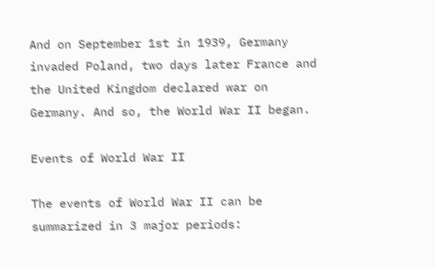And on September 1st in 1939, Germany invaded Poland, two days later France and the United Kingdom declared war on Germany. And so, the World War II began.

Events of World War II

The events of World War II can be summarized in 3 major periods: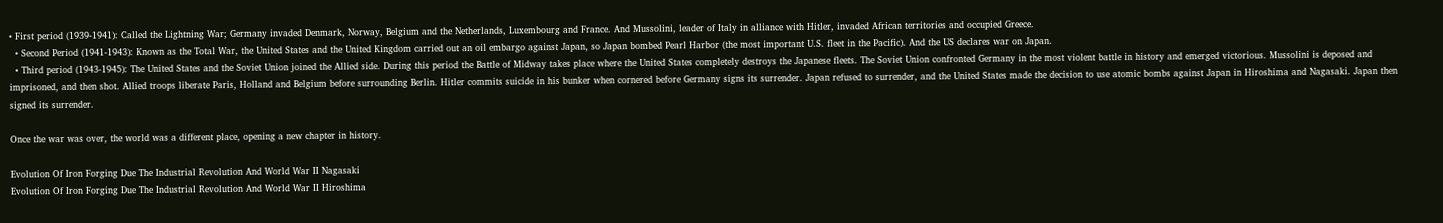• First period (1939-1941): Called the Lightning War; Germany invaded Denmark, Norway, Belgium and the Netherlands, Luxembourg and France. And Mussolini, leader of Italy in alliance with Hitler, invaded African territories and occupied Greece.
  • Second Period (1941-1943): Known as the Total War, the United States and the United Kingdom carried out an oil embargo against Japan, so Japan bombed Pearl Harbor (the most important U.S. fleet in the Pacific). And the US declares war on Japan.
  • Third period (1943-1945): The United States and the Soviet Union joined the Allied side. During this period the Battle of Midway takes place where the United States completely destroys the Japanese fleets. The Soviet Union confronted Germany in the most violent battle in history and emerged victorious. Mussolini is deposed and imprisoned, and then shot. Allied troops liberate Paris, Holland and Belgium before surrounding Berlin. Hitler commits suicide in his bunker when cornered before Germany signs its surrender. Japan refused to surrender, and the United States made the decision to use atomic bombs against Japan in Hiroshima and Nagasaki. Japan then signed its surrender.

Once the war was over, the world was a different place, opening a new chapter in history.

Evolution Of Iron Forging Due The Industrial Revolution And World War II Nagasaki
Evolution Of Iron Forging Due The Industrial Revolution And World War II Hiroshima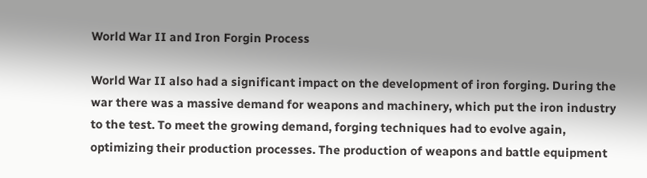World War II and Iron Forgin Process

World War II also had a significant impact on the development of iron forging. During the war there was a massive demand for weapons and machinery, which put the iron industry to the test. To meet the growing demand, forging techniques had to evolve again, optimizing their production processes. The production of weapons and battle equipment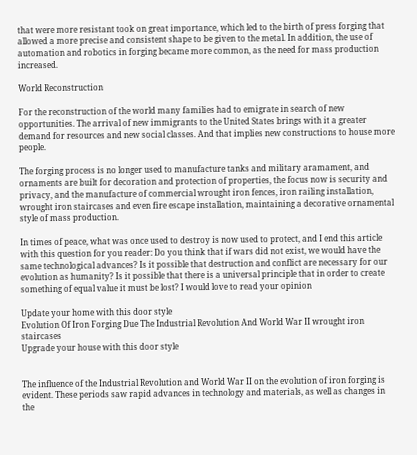that were more resistant took on great importance, which led to the birth of press forging that allowed a more precise and consistent shape to be given to the metal. In addition, the use of automation and robotics in forging became more common, as the need for mass production increased.

World Reconstruction

For the reconstruction of the world many families had to emigrate in search of new opportunities. The arrival of new immigrants to the United States brings with it a greater demand for resources and new social classes. And that implies new constructions to house more people.

The forging process is no longer used to manufacture tanks and military aramament, and ornaments are built for decoration and protection of properties, the focus now is security and privacy, and the manufacture of commercial wrought iron fences, iron railing installation, wrought iron staircases and even fire escape installation, maintaining a decorative ornamental style of mass production.

In times of peace, what was once used to destroy is now used to protect, and I end this article with this question for you reader: Do you think that if wars did not exist, we would have the same technological advances? Is it possible that destruction and conflict are necessary for our evolution as humanity? Is it possible that there is a universal principle that in order to create something of equal value it must be lost? I would love to read your opinion

Update your home with this door style
Evolution Of Iron Forging Due The Industrial Revolution And World War II wrought iron staircases
Upgrade your house with this door style


The influence of the Industrial Revolution and World War II on the evolution of iron forging is evident. These periods saw rapid advances in technology and materials, as well as changes in the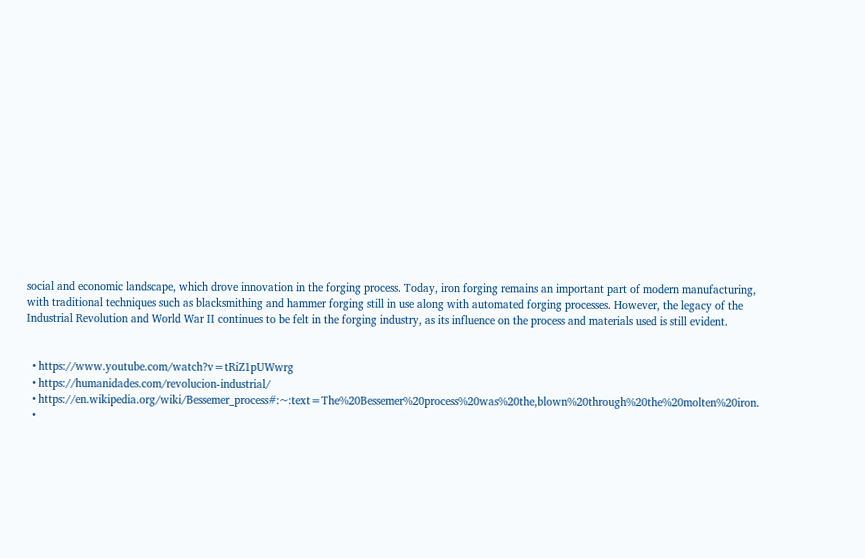social and economic landscape, which drove innovation in the forging process. Today, iron forging remains an important part of modern manufacturing, with traditional techniques such as blacksmithing and hammer forging still in use along with automated forging processes. However, the legacy of the Industrial Revolution and World War II continues to be felt in the forging industry, as its influence on the process and materials used is still evident.


  • https://www.youtube.com/watch?v=tRiZ1pUWwrg
  • https://humanidades.com/revolucion-industrial/
  • https://en.wikipedia.org/wiki/Bessemer_process#:~:text=The%20Bessemer%20process%20was%20the,blown%20through%20the%20molten%20iron.
  •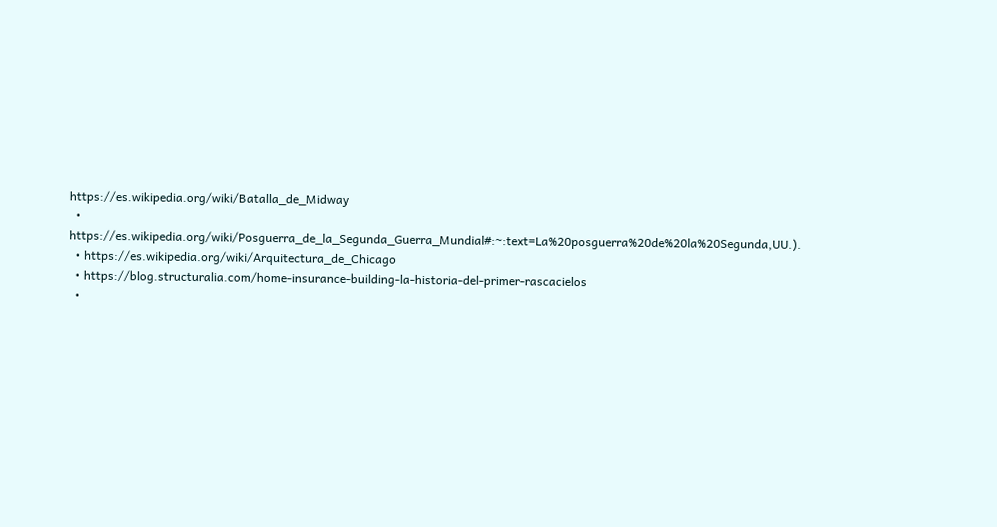https://es.wikipedia.org/wiki/Batalla_de_Midway
  •  https://es.wikipedia.org/wiki/Posguerra_de_la_Segunda_Guerra_Mundial#:~:text=La%20posguerra%20de%20la%20Segunda,UU.).
  • https://es.wikipedia.org/wiki/Arquitectura_de_Chicago
  • https://blog.structuralia.com/home-insurance-building-la-historia-del-primer-rascacielos
  •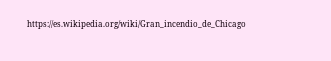https://es.wikipedia.org/wiki/Gran_incendio_de_Chicago